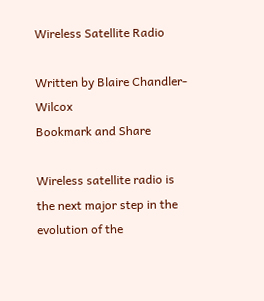Wireless Satellite Radio

Written by Blaire Chandler-Wilcox
Bookmark and Share

Wireless satellite radio is the next major step in the evolution of the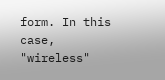form. In this case, "wireless"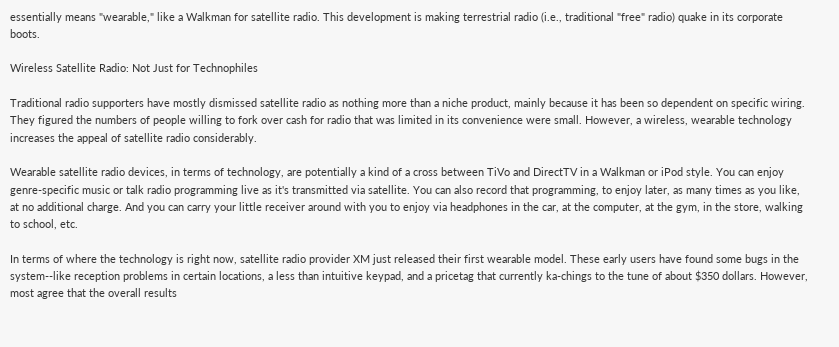essentially means "wearable," like a Walkman for satellite radio. This development is making terrestrial radio (i.e., traditional "free" radio) quake in its corporate boots.

Wireless Satellite Radio: Not Just for Technophiles

Traditional radio supporters have mostly dismissed satellite radio as nothing more than a niche product, mainly because it has been so dependent on specific wiring. They figured the numbers of people willing to fork over cash for radio that was limited in its convenience were small. However, a wireless, wearable technology increases the appeal of satellite radio considerably.

Wearable satellite radio devices, in terms of technology, are potentially a kind of a cross between TiVo and DirectTV in a Walkman or iPod style. You can enjoy genre-specific music or talk radio programming live as it's transmitted via satellite. You can also record that programming, to enjoy later, as many times as you like, at no additional charge. And you can carry your little receiver around with you to enjoy via headphones in the car, at the computer, at the gym, in the store, walking to school, etc.

In terms of where the technology is right now, satellite radio provider XM just released their first wearable model. These early users have found some bugs in the system--like reception problems in certain locations, a less than intuitive keypad, and a pricetag that currently ka-chings to the tune of about $350 dollars. However, most agree that the overall results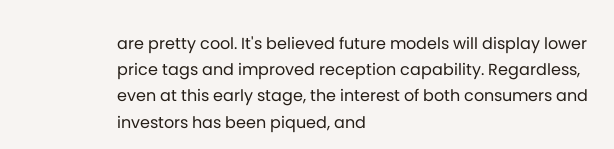are pretty cool. It's believed future models will display lower price tags and improved reception capability. Regardless, even at this early stage, the interest of both consumers and investors has been piqued, and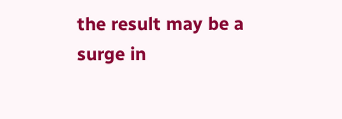the result may be a surge in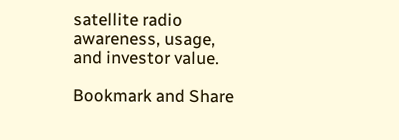satellite radio awareness, usage, and investor value.

Bookmark and Share